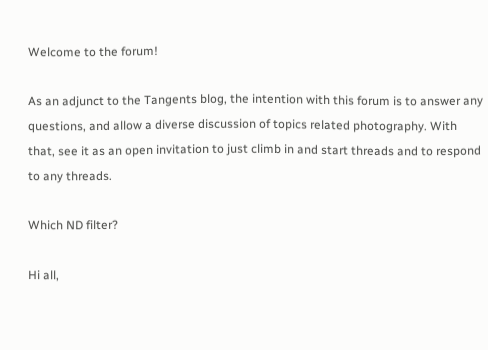Welcome to the forum!

As an adjunct to the Tangents blog, the intention with this forum is to answer any questions, and allow a diverse discussion of topics related photography. With that, see it as an open invitation to just climb in and start threads and to respond to any threads.

Which ND filter?

Hi all,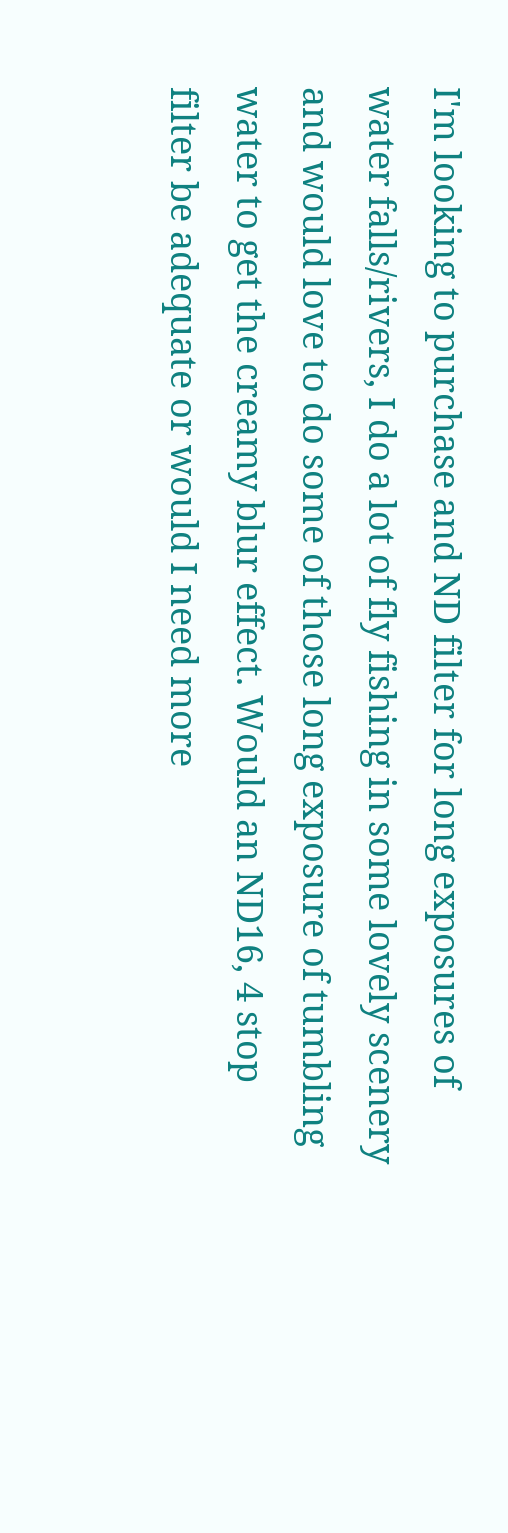I'm looking to purchase and ND filter for long exposures of water falls/rivers, I do a lot of fly fishing in some lovely scenery and would love to do some of those long exposure of tumbling water to get the creamy blur effect. Would an ND16, 4 stop filter be adequate or would I need more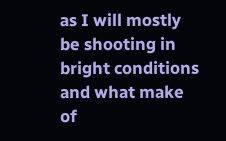as I will mostly be shooting in bright conditions and what make of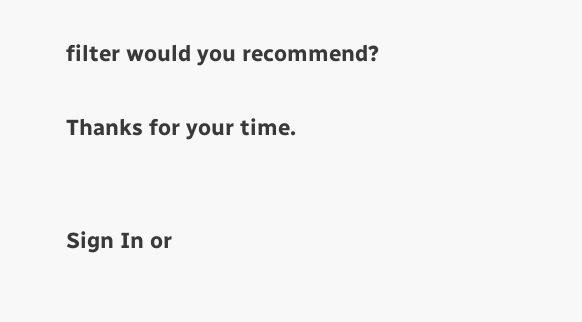filter would you recommend?

Thanks for your time.


Sign In or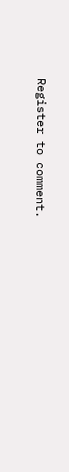Register to comment.